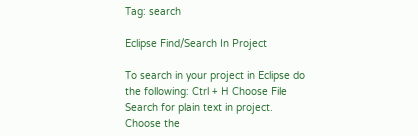Tag: search

Eclipse Find/Search In Project

To search in your project in Eclipse do the following: Ctrl + H Choose File Search for plain text in project. Choose the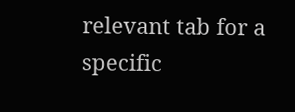relevant tab for a specific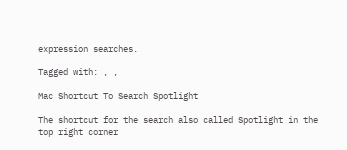expression searches.

Tagged with: , ,

Mac Shortcut To Search Spotlight

The shortcut for the search also called Spotlight in the top right corner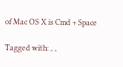of Mac OS X is Cmd + Space

Tagged with: , ,